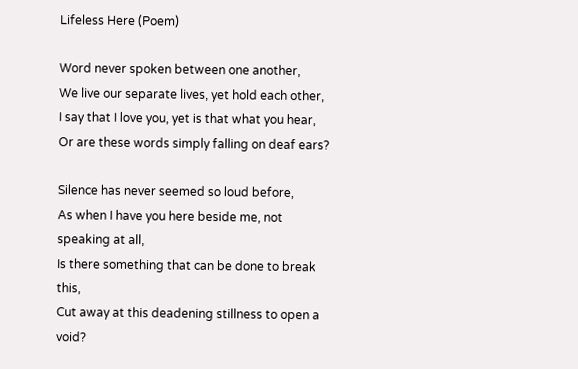Lifeless Here (Poem)

Word never spoken between one another,
We live our separate lives, yet hold each other,
I say that I love you, yet is that what you hear,
Or are these words simply falling on deaf ears?

Silence has never seemed so loud before,
As when I have you here beside me, not speaking at all,
Is there something that can be done to break this,
Cut away at this deadening stillness to open a void?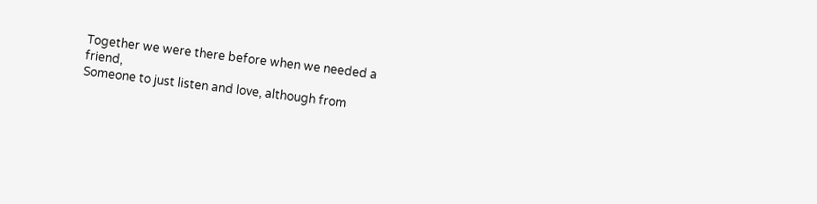Together we were there before when we needed a friend,
Someone to just listen and love, although from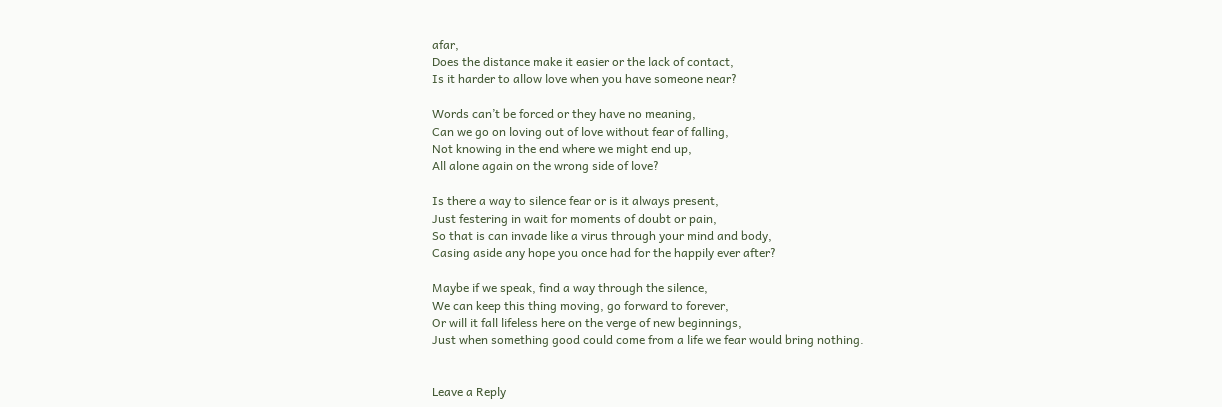afar,
Does the distance make it easier or the lack of contact,
Is it harder to allow love when you have someone near?

Words can’t be forced or they have no meaning,
Can we go on loving out of love without fear of falling,
Not knowing in the end where we might end up,
All alone again on the wrong side of love?

Is there a way to silence fear or is it always present,
Just festering in wait for moments of doubt or pain,
So that is can invade like a virus through your mind and body,
Casing aside any hope you once had for the happily ever after?

Maybe if we speak, find a way through the silence,
We can keep this thing moving, go forward to forever,
Or will it fall lifeless here on the verge of new beginnings,
Just when something good could come from a life we fear would bring nothing.


Leave a Reply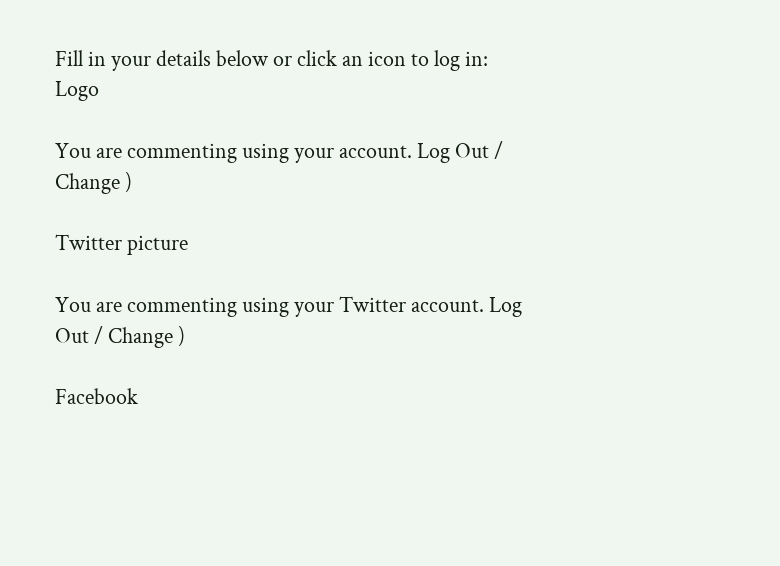Fill in your details below or click an icon to log in: Logo

You are commenting using your account. Log Out / Change )

Twitter picture

You are commenting using your Twitter account. Log Out / Change )

Facebook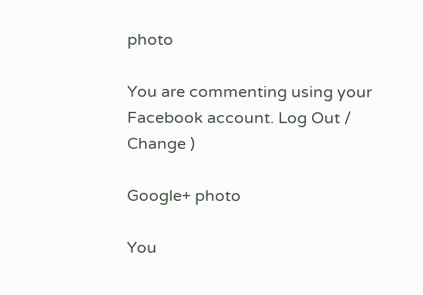photo

You are commenting using your Facebook account. Log Out / Change )

Google+ photo

You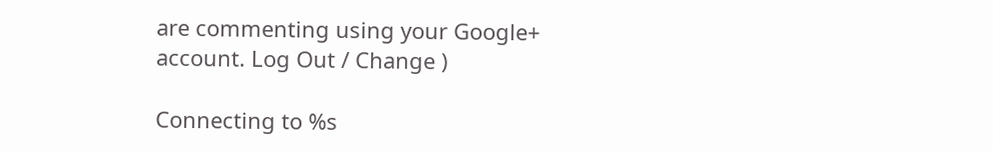are commenting using your Google+ account. Log Out / Change )

Connecting to %s